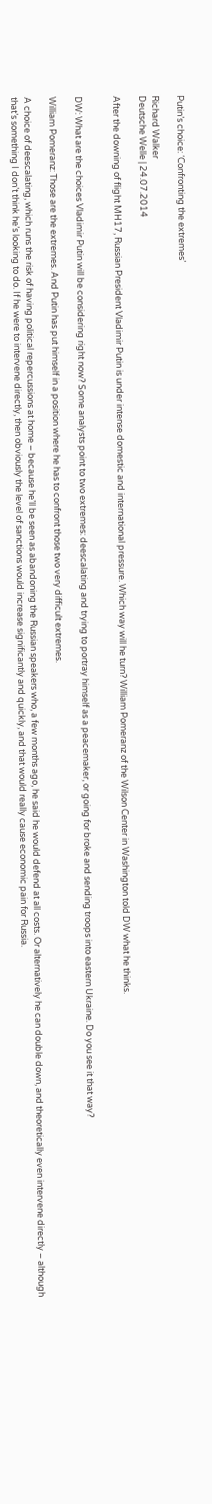Putin’s choice: ‘Confronting the extremes’

Richard Walker
Deutsche Welle | 24.07.2014

After the downing of flight MH17, Russian President Vladimir Putin is under intense domestic and international pressure. Which way will he turn? William Pomeranz of the Wilson Center in Washington told DW what he thinks.


DW: What are the choices Vladimir Putin will be considering right now? Some analysts point to two extremes: deescalating and trying to portray himself as a peacemaker, or going for broke and sending troops into eastern Ukraine. Do you see it that way?

William Pomeranz: Those are the extremes. And Putin has put himself in a position where he has to confront those two very difficult extremes.

A choice of deescalating, which runs the risk of having political repercussions at home – because he’ll be seen as abandoning the Russian speakers who, a few months ago, he said he would defend at all costs. Or alternatively he can double down, and theoretically even intervene directly – although that’s something I don’t think he’s looking to do. If he were to intervene directly, then obviously the level of sanctions would increase significantly and quickly, and that would really cause economic pain for Russia.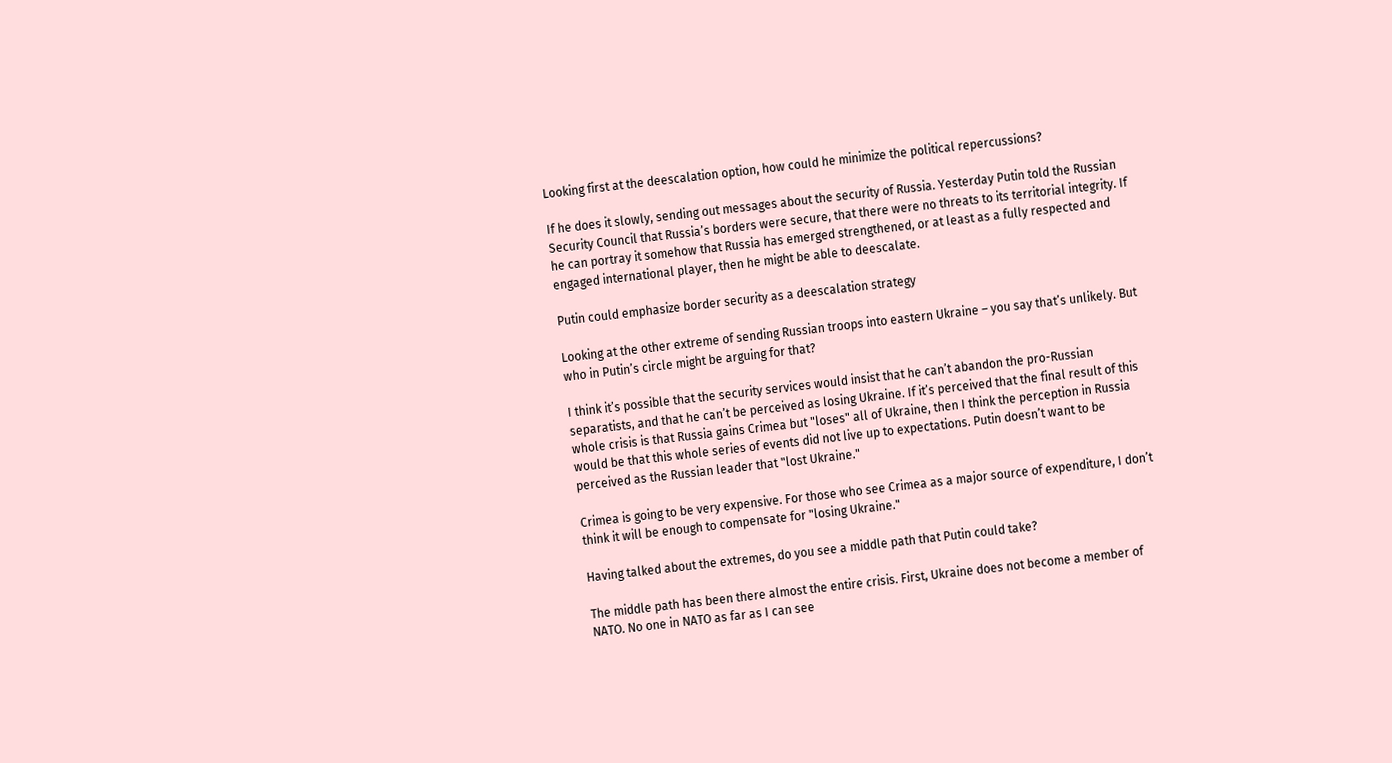Looking first at the deescalation option, how could he minimize the political repercussions?

If he does it slowly, sending out messages about the security of Russia. Yesterday Putin told the Russian Security Council that Russia’s borders were secure, that there were no threats to its territorial integrity. If he can portray it somehow that Russia has emerged strengthened, or at least as a fully respected and engaged international player, then he might be able to deescalate.

Putin could emphasize border security as a deescalation strategy

Looking at the other extreme of sending Russian troops into eastern Ukraine – you say that’s unlikely. But who in Putin’s circle might be arguing for that?

I think it’s possible that the security services would insist that he can’t abandon the pro-Russian separatists, and that he can’t be perceived as losing Ukraine. If it’s perceived that the final result of this whole crisis is that Russia gains Crimea but "loses" all of Ukraine, then I think the perception in Russia would be that this whole series of events did not live up to expectations. Putin doesn’t want to be perceived as the Russian leader that "lost Ukraine."

Crimea is going to be very expensive. For those who see Crimea as a major source of expenditure, I don’t think it will be enough to compensate for "losing Ukraine."

Having talked about the extremes, do you see a middle path that Putin could take?

The middle path has been there almost the entire crisis. First, Ukraine does not become a member of NATO. No one in NATO as far as I can see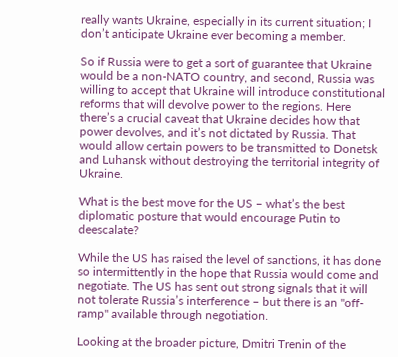really wants Ukraine, especially in its current situation; I don’t anticipate Ukraine ever becoming a member.

So if Russia were to get a sort of guarantee that Ukraine would be a non-NATO country, and second, Russia was willing to accept that Ukraine will introduce constitutional reforms that will devolve power to the regions. Here there’s a crucial caveat that Ukraine decides how that power devolves, and it’s not dictated by Russia. That would allow certain powers to be transmitted to Donetsk and Luhansk without destroying the territorial integrity of Ukraine.

What is the best move for the US – what’s the best diplomatic posture that would encourage Putin to deescalate?

While the US has raised the level of sanctions, it has done so intermittently in the hope that Russia would come and negotiate. The US has sent out strong signals that it will not tolerate Russia’s interference – but there is an "off-ramp" available through negotiation.

Looking at the broader picture, Dmitri Trenin of the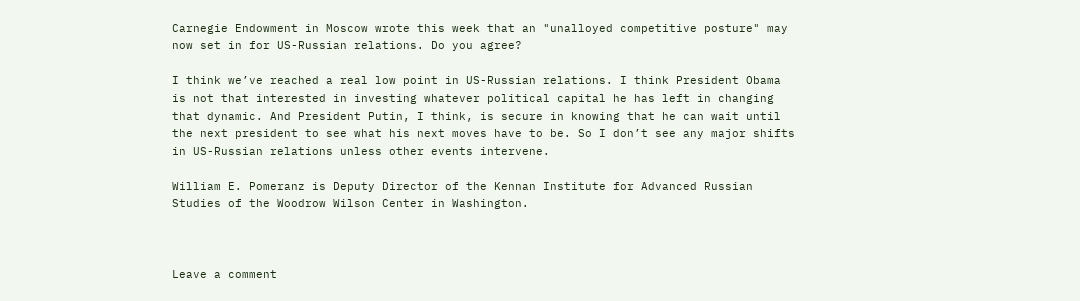Carnegie Endowment in Moscow wrote this week that an "unalloyed competitive posture" may now set in for US-Russian relations. Do you agree?

I think we’ve reached a real low point in US-Russian relations. I think President Obama is not that interested in investing whatever political capital he has left in changing that dynamic. And President Putin, I think, is secure in knowing that he can wait until the next president to see what his next moves have to be. So I don’t see any major shifts in US-Russian relations unless other events intervene.

William E. Pomeranz is Deputy Director of the Kennan Institute for Advanced Russian Studies of the Woodrow Wilson Center in Washington.



Leave a comment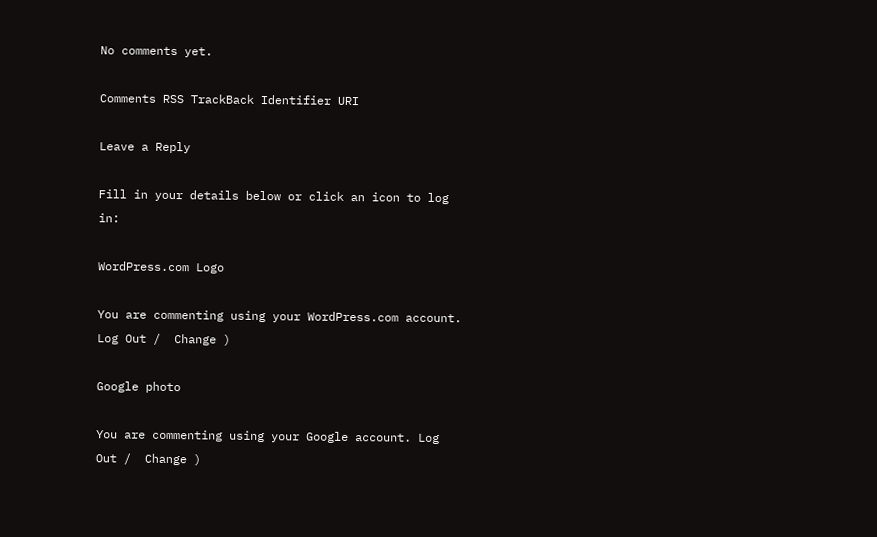No comments yet.

Comments RSS TrackBack Identifier URI

Leave a Reply

Fill in your details below or click an icon to log in:

WordPress.com Logo

You are commenting using your WordPress.com account. Log Out /  Change )

Google photo

You are commenting using your Google account. Log Out /  Change )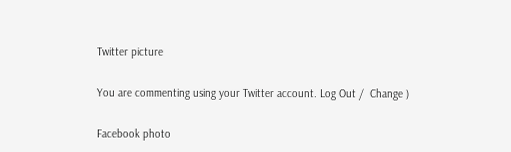Twitter picture

You are commenting using your Twitter account. Log Out /  Change )

Facebook photo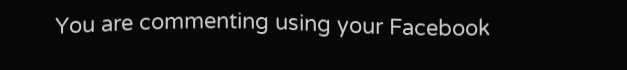You are commenting using your Facebook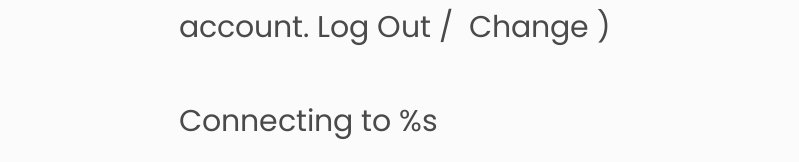account. Log Out /  Change )

Connecting to %s